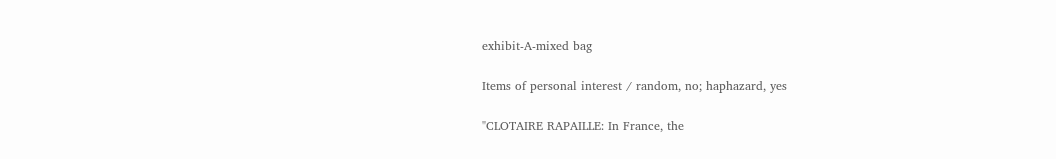exhibit-A-mixed bag

Items of personal interest / random, no; haphazard, yes

"CLOTAIRE RAPAILLE: In France, the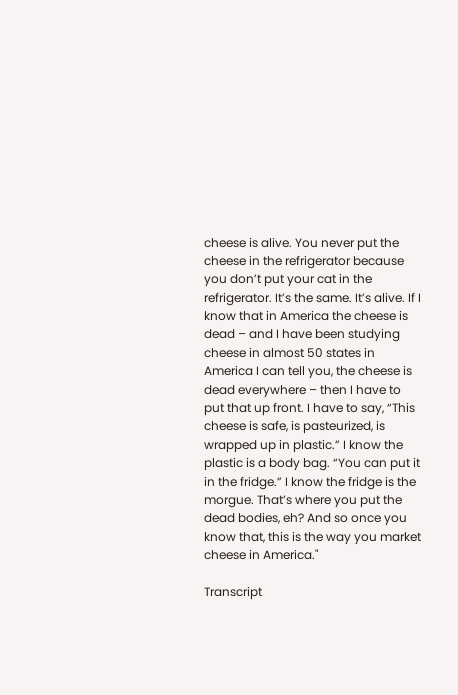cheese is alive. You never put the cheese in the refrigerator because you don’t put your cat in the refrigerator. It’s the same. It’s alive. If I know that in America the cheese is dead – and I have been studying cheese in almost 50 states in America I can tell you, the cheese is dead everywhere – then I have to put that up front. I have to say, “This cheese is safe, is pasteurized, is wrapped up in plastic.” I know the plastic is a body bag. “You can put it in the fridge.” I know the fridge is the morgue. That’s where you put the dead bodies, eh? And so once you know that, this is the way you market cheese in America."

Transcript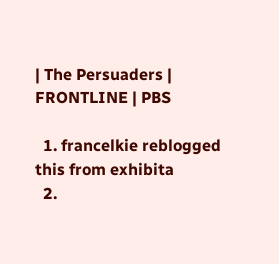| The Persuaders | FRONTLINE | PBS

  1. francelkie reblogged this from exhibita
  2.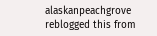alaskanpeachgrove reblogged this from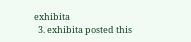exhibita
  3. exhibita posted this